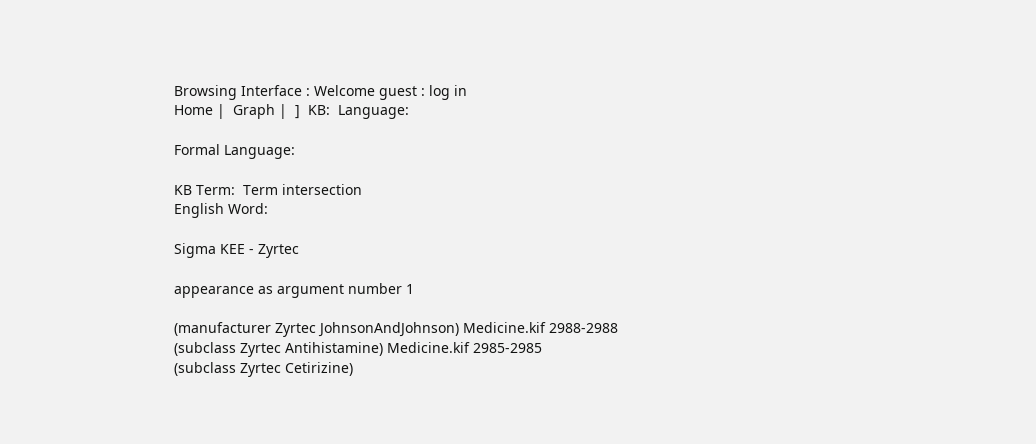Browsing Interface : Welcome guest : log in
Home |  Graph |  ]  KB:  Language:

Formal Language:

KB Term:  Term intersection
English Word:

Sigma KEE - Zyrtec

appearance as argument number 1

(manufacturer Zyrtec JohnsonAndJohnson) Medicine.kif 2988-2988
(subclass Zyrtec Antihistamine) Medicine.kif 2985-2985
(subclass Zyrtec Cetirizine)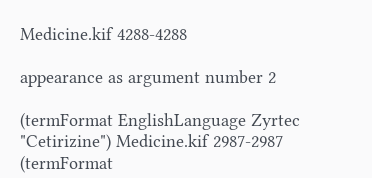Medicine.kif 4288-4288

appearance as argument number 2

(termFormat EnglishLanguage Zyrtec "Cetirizine") Medicine.kif 2987-2987
(termFormat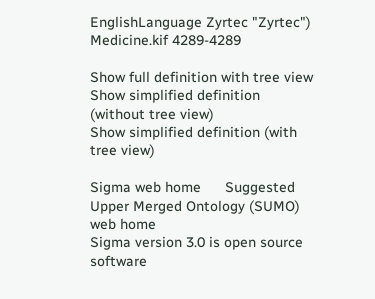EnglishLanguage Zyrtec "Zyrtec") Medicine.kif 4289-4289

Show full definition with tree view
Show simplified definition (without tree view)
Show simplified definition (with tree view)

Sigma web home      Suggested Upper Merged Ontology (SUMO) web home
Sigma version 3.0 is open source software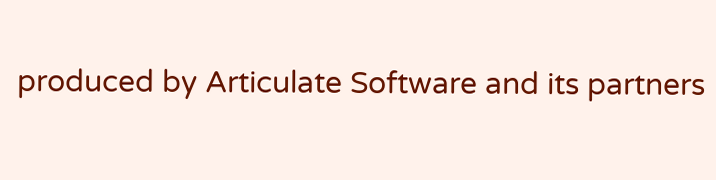produced by Articulate Software and its partners